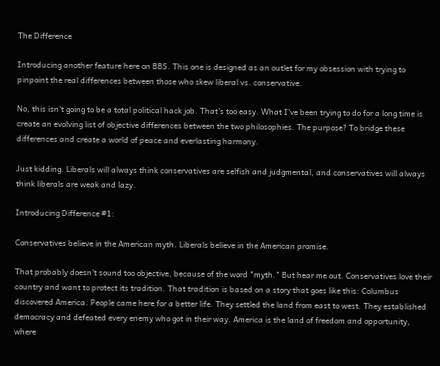The Difference

Introducing another feature here on BBS. This one is designed as an outlet for my obsession with trying to pinpoint the real differences between those who skew liberal vs. conservative.

No, this isn't going to be a total political hack job. That's too easy. What I've been trying to do for a long time is create an evolving list of objective differences between the two philosophies. The purpose? To bridge these differences and create a world of peace and everlasting harmony.

Just kidding. Liberals will always think conservatives are selfish and judgmental, and conservatives will always think liberals are weak and lazy.

Introducing Difference #1:

Conservatives believe in the American myth. Liberals believe in the American promise.

That probably doesn't sound too objective, because of the word "myth." But hear me out. Conservatives love their country and want to protect its tradition. That tradition is based on a story that goes like this: Columbus discovered America. People came here for a better life. They settled the land from east to west. They established democracy and defeated every enemy who got in their way. America is the land of freedom and opportunity, where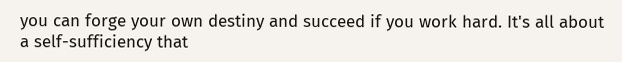you can forge your own destiny and succeed if you work hard. It's all about a self-sufficiency that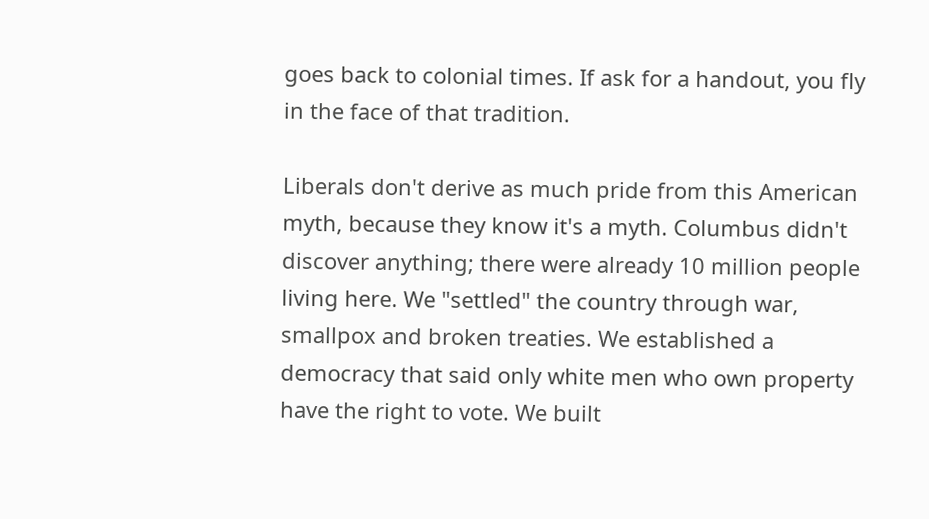goes back to colonial times. If ask for a handout, you fly in the face of that tradition.

Liberals don't derive as much pride from this American myth, because they know it's a myth. Columbus didn't discover anything; there were already 10 million people living here. We "settled" the country through war, smallpox and broken treaties. We established a democracy that said only white men who own property have the right to vote. We built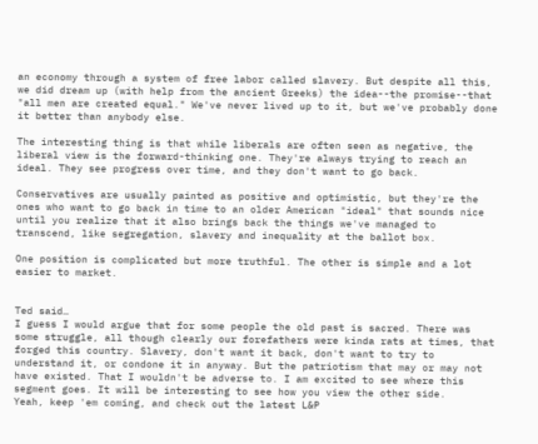an economy through a system of free labor called slavery. But despite all this, we did dream up (with help from the ancient Greeks) the idea--the promise--that "all men are created equal." We've never lived up to it, but we've probably done it better than anybody else.

The interesting thing is that while liberals are often seen as negative, the liberal view is the forward-thinking one. They're always trying to reach an ideal. They see progress over time, and they don't want to go back.

Conservatives are usually painted as positive and optimistic, but they're the ones who want to go back in time to an older American "ideal" that sounds nice until you realize that it also brings back the things we've managed to transcend, like segregation, slavery and inequality at the ballot box.

One position is complicated but more truthful. The other is simple and a lot easier to market.


Ted said…
I guess I would argue that for some people the old past is sacred. There was some struggle, all though clearly our forefathers were kinda rats at times, that forged this country. Slavery, don't want it back, don't want to try to understand it, or condone it in anyway. But the patriotism that may or may not have existed. That I wouldn't be adverse to. I am excited to see where this segment goes. It will be interesting to see how you view the other side.
Yeah, keep 'em coming, and check out the latest L&P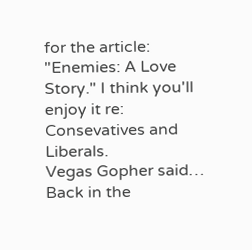for the article: "Enemies: A Love Story." I think you'll enjoy it re: Consevatives and Liberals.
Vegas Gopher said…
Back in the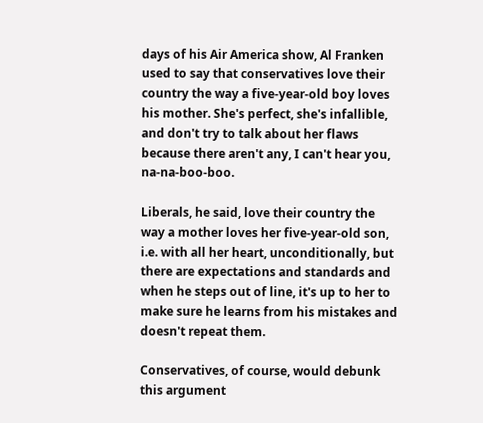days of his Air America show, Al Franken used to say that conservatives love their country the way a five-year-old boy loves his mother. She's perfect, she's infallible, and don't try to talk about her flaws because there aren't any, I can't hear you, na-na-boo-boo.

Liberals, he said, love their country the way a mother loves her five-year-old son, i.e. with all her heart, unconditionally, but there are expectations and standards and when he steps out of line, it's up to her to make sure he learns from his mistakes and doesn't repeat them.

Conservatives, of course, would debunk this argument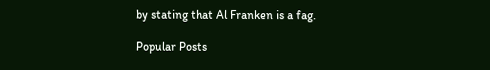by stating that Al Franken is a fag.

Popular Posts